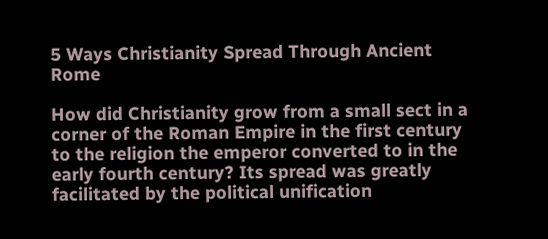5 Ways Christianity Spread Through Ancient Rome

How did Christianity grow from a small sect in a corner of the Roman Empire in the first century to the religion the emperor converted to in the early fourth century? Its spread was greatly facilitated by the political unification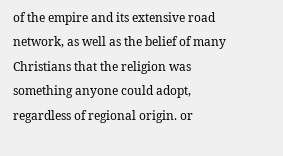of the empire and its extensive road network, as well as the belief of many Christians that the religion was something anyone could adopt, regardless of regional origin. or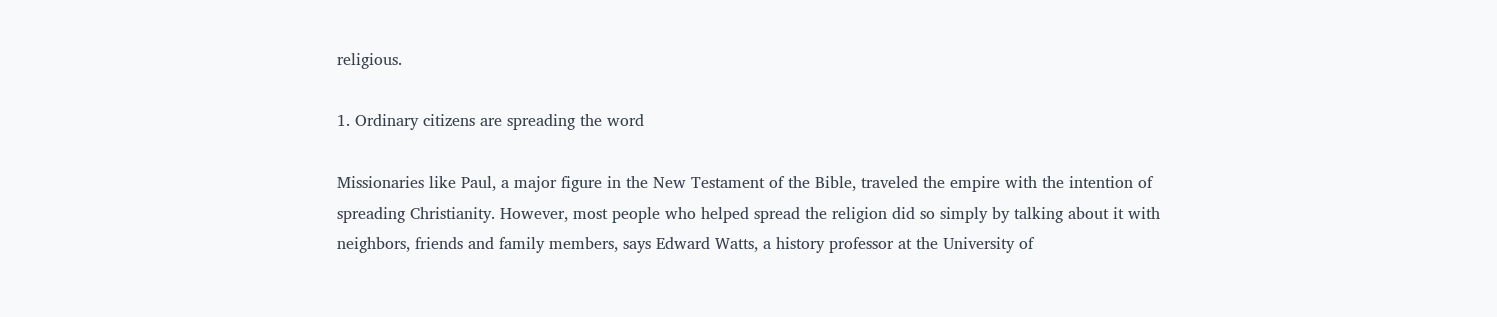religious.

1. Ordinary citizens are spreading the word

Missionaries like Paul, a major figure in the New Testament of the Bible, traveled the empire with the intention of spreading Christianity. However, most people who helped spread the religion did so simply by talking about it with neighbors, friends and family members, says Edward Watts, a history professor at the University of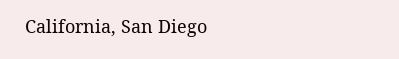California, San Diego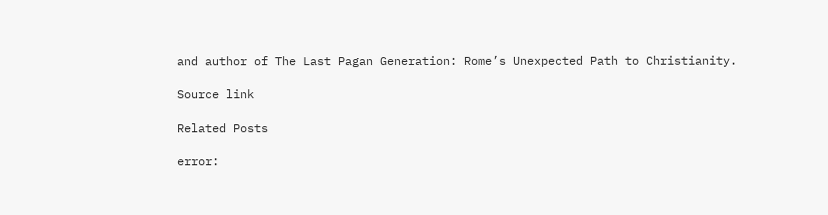and author of The Last Pagan Generation: Rome’s Unexpected Path to Christianity.

Source link

Related Posts

error: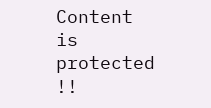Content is protected !!